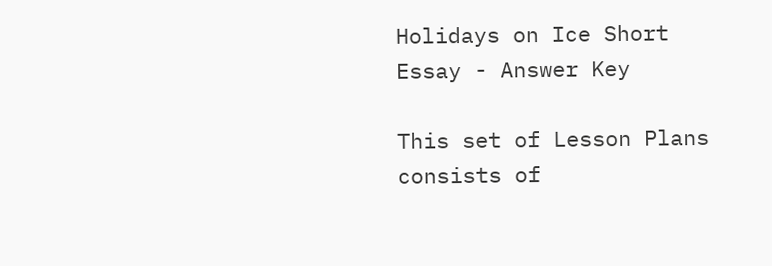Holidays on Ice Short Essay - Answer Key

This set of Lesson Plans consists of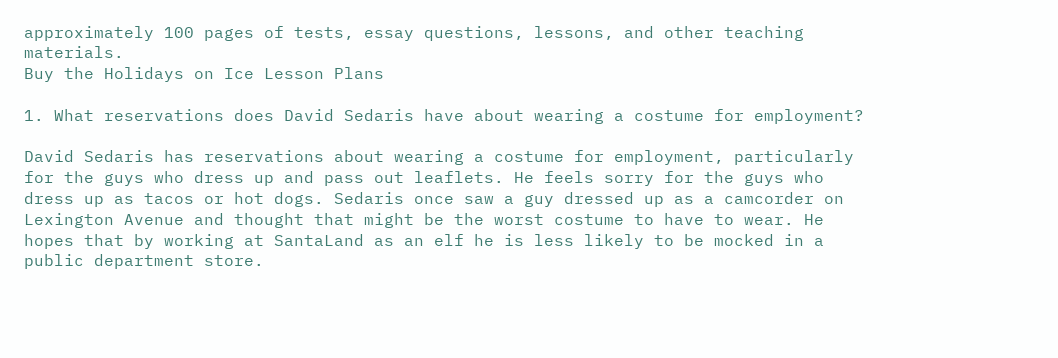approximately 100 pages of tests, essay questions, lessons, and other teaching materials.
Buy the Holidays on Ice Lesson Plans

1. What reservations does David Sedaris have about wearing a costume for employment?

David Sedaris has reservations about wearing a costume for employment, particularly for the guys who dress up and pass out leaflets. He feels sorry for the guys who dress up as tacos or hot dogs. Sedaris once saw a guy dressed up as a camcorder on Lexington Avenue and thought that might be the worst costume to have to wear. He hopes that by working at SantaLand as an elf he is less likely to be mocked in a public department store.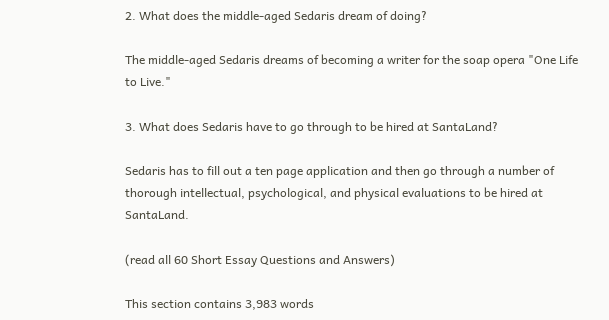2. What does the middle-aged Sedaris dream of doing?

The middle-aged Sedaris dreams of becoming a writer for the soap opera "One Life to Live."

3. What does Sedaris have to go through to be hired at SantaLand?

Sedaris has to fill out a ten page application and then go through a number of thorough intellectual, psychological, and physical evaluations to be hired at SantaLand.

(read all 60 Short Essay Questions and Answers)

This section contains 3,983 words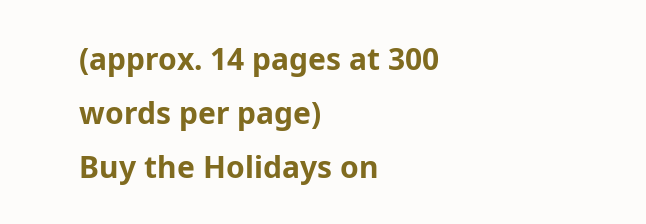(approx. 14 pages at 300 words per page)
Buy the Holidays on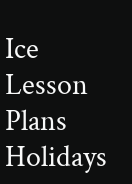Ice Lesson Plans
Holidays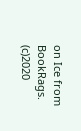on Ice from BookRags. (c)2020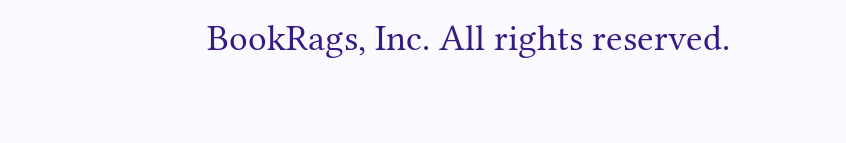BookRags, Inc. All rights reserved.